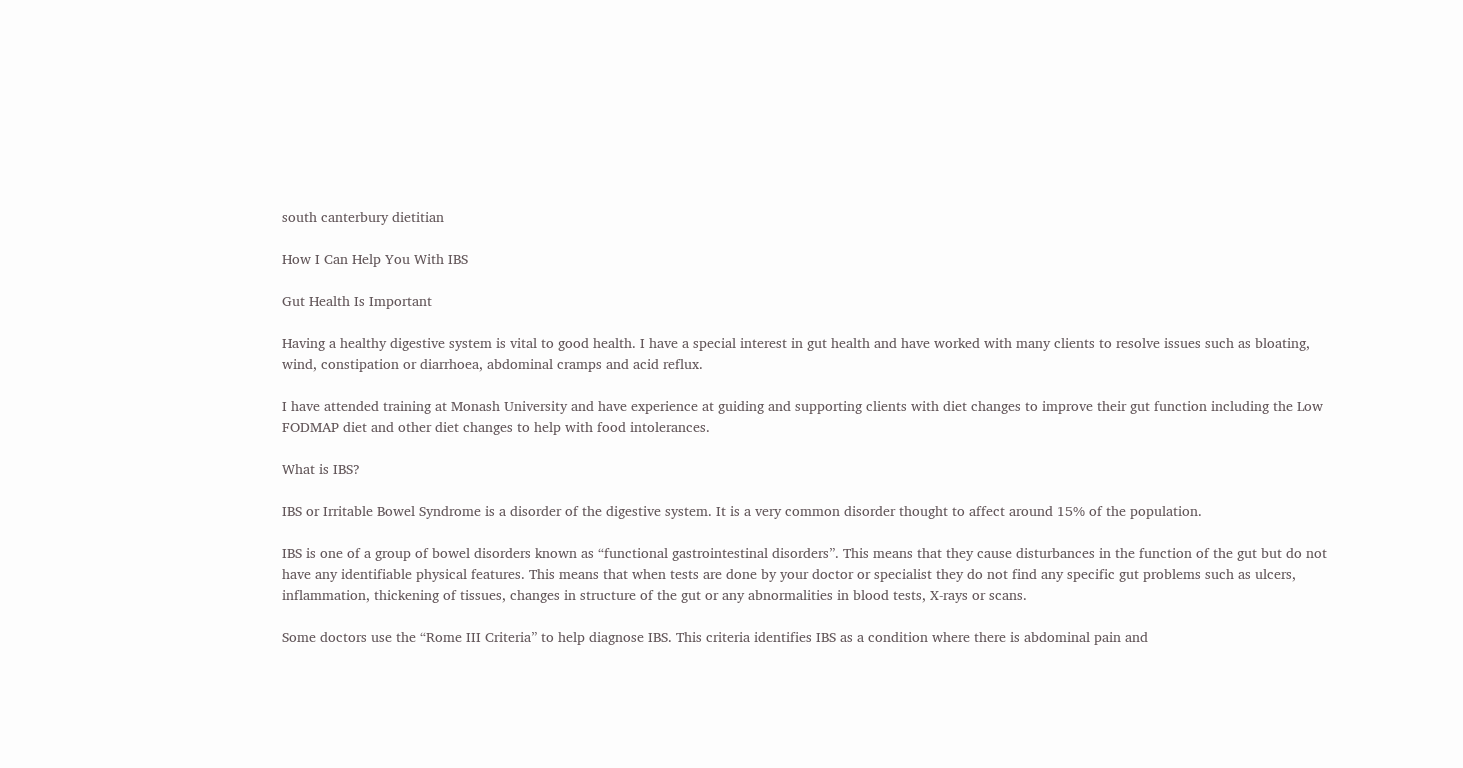south canterbury dietitian

How I Can Help You With IBS

Gut Health Is Important

Having a healthy digestive system is vital to good health. I have a special interest in gut health and have worked with many clients to resolve issues such as bloating, wind, constipation or diarrhoea, abdominal cramps and acid reflux.

I have attended training at Monash University and have experience at guiding and supporting clients with diet changes to improve their gut function including the Low FODMAP diet and other diet changes to help with food intolerances.

What is IBS?

IBS or Irritable Bowel Syndrome is a disorder of the digestive system. It is a very common disorder thought to affect around 15% of the population.

IBS is one of a group of bowel disorders known as “functional gastrointestinal disorders”. This means that they cause disturbances in the function of the gut but do not have any identifiable physical features. This means that when tests are done by your doctor or specialist they do not find any specific gut problems such as ulcers, inflammation, thickening of tissues, changes in structure of the gut or any abnormalities in blood tests, X-rays or scans.

Some doctors use the “Rome III Criteria” to help diagnose IBS. This criteria identifies IBS as a condition where there is abdominal pain and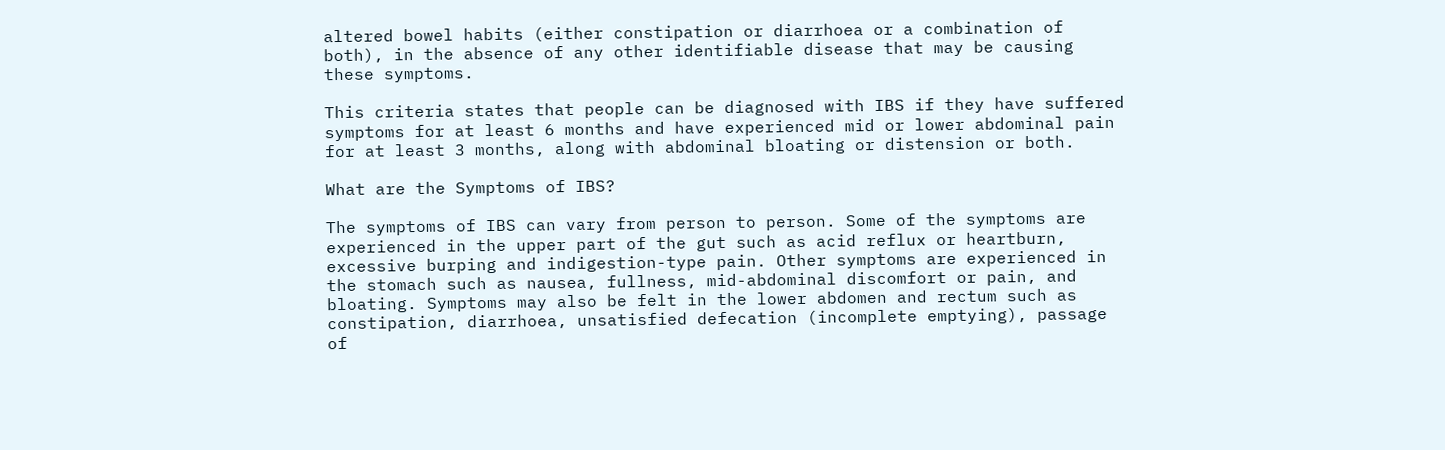altered bowel habits (either constipation or diarrhoea or a combination of both), in the absence of any other identifiable disease that may be causing these symptoms.

This criteria states that people can be diagnosed with IBS if they have suffered symptoms for at least 6 months and have experienced mid or lower abdominal pain for at least 3 months, along with abdominal bloating or distension or both.

What are the Symptoms of IBS?

The symptoms of IBS can vary from person to person. Some of the symptoms are experienced in the upper part of the gut such as acid reflux or heartburn, excessive burping and indigestion-type pain. Other symptoms are experienced in the stomach such as nausea, fullness, mid-abdominal discomfort or pain, and bloating. Symptoms may also be felt in the lower abdomen and rectum such as constipation, diarrhoea, unsatisfied defecation (incomplete emptying), passage of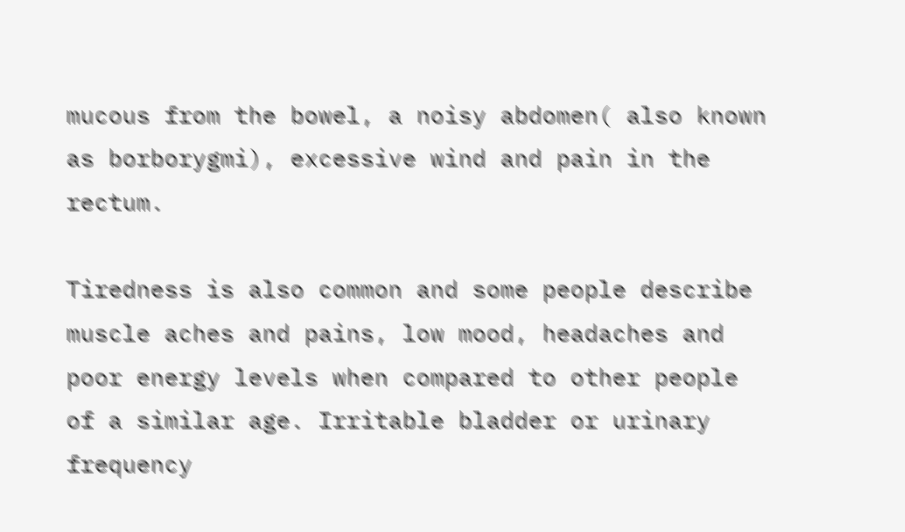mucous from the bowel, a noisy abdomen( also known as borborygmi), excessive wind and pain in the rectum.

Tiredness is also common and some people describe muscle aches and pains, low mood, headaches and poor energy levels when compared to other people of a similar age. Irritable bladder or urinary frequency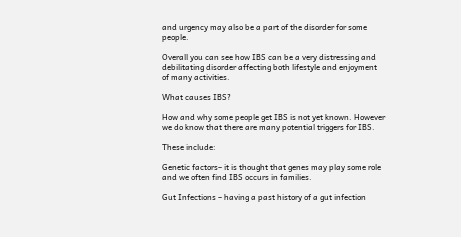and urgency may also be a part of the disorder for some people.

Overall you can see how IBS can be a very distressing and debilitating disorder affecting both lifestyle and enjoyment of many activities.

What causes IBS?

How and why some people get IBS is not yet known. However we do know that there are many potential triggers for IBS.

These include:

Genetic factors– it is thought that genes may play some role and we often find IBS occurs in families.

Gut Infections – having a past history of a gut infection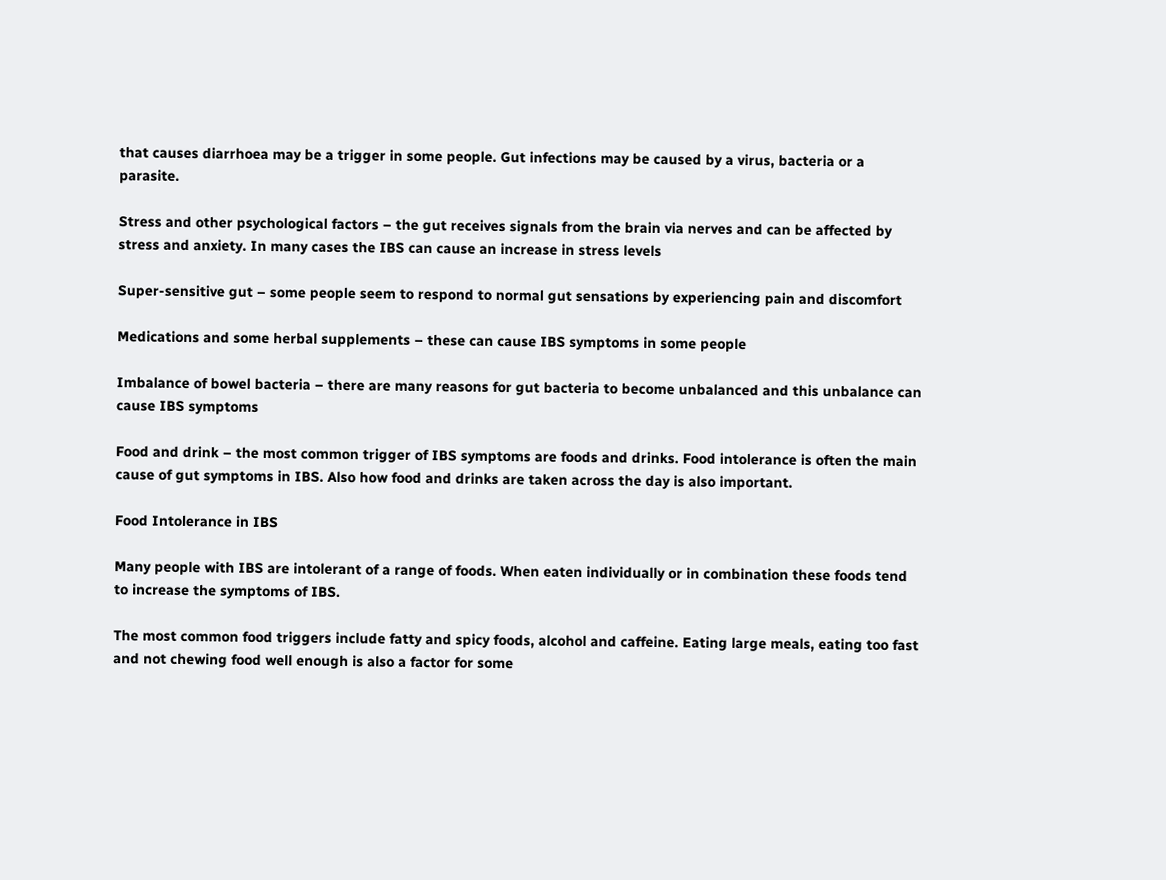that causes diarrhoea may be a trigger in some people. Gut infections may be caused by a virus, bacteria or a parasite.

Stress and other psychological factors – the gut receives signals from the brain via nerves and can be affected by stress and anxiety. In many cases the IBS can cause an increase in stress levels

Super-sensitive gut – some people seem to respond to normal gut sensations by experiencing pain and discomfort

Medications and some herbal supplements – these can cause IBS symptoms in some people

Imbalance of bowel bacteria – there are many reasons for gut bacteria to become unbalanced and this unbalance can cause IBS symptoms

Food and drink – the most common trigger of IBS symptoms are foods and drinks. Food intolerance is often the main cause of gut symptoms in IBS. Also how food and drinks are taken across the day is also important.

Food Intolerance in IBS

Many people with IBS are intolerant of a range of foods. When eaten individually or in combination these foods tend to increase the symptoms of IBS.

The most common food triggers include fatty and spicy foods, alcohol and caffeine. Eating large meals, eating too fast and not chewing food well enough is also a factor for some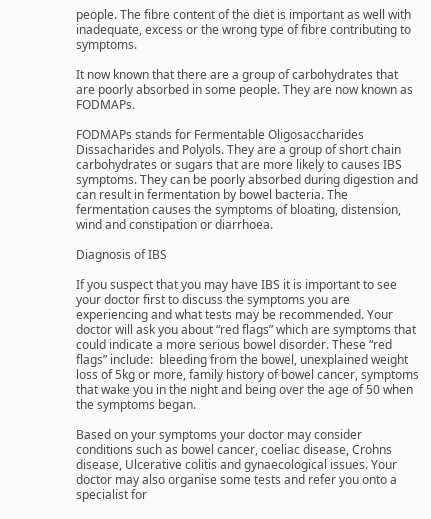people. The fibre content of the diet is important as well with inadequate, excess or the wrong type of fibre contributing to symptoms.

It now known that there are a group of carbohydrates that are poorly absorbed in some people. They are now known as FODMAPs.

FODMAPs stands for Fermentable Oligosaccharides Dissacharides and Polyols. They are a group of short chain carbohydrates or sugars that are more likely to causes IBS symptoms. They can be poorly absorbed during digestion and can result in fermentation by bowel bacteria. The fermentation causes the symptoms of bloating, distension, wind and constipation or diarrhoea.

Diagnosis of IBS

If you suspect that you may have IBS it is important to see your doctor first to discuss the symptoms you are experiencing and what tests may be recommended. Your doctor will ask you about “red flags” which are symptoms that could indicate a more serious bowel disorder. These “red flags” include:  bleeding from the bowel, unexplained weight loss of 5kg or more, family history of bowel cancer, symptoms that wake you in the night and being over the age of 50 when the symptoms began.

Based on your symptoms your doctor may consider conditions such as bowel cancer, coeliac disease, Crohns disease, Ulcerative colitis and gynaecological issues. Your doctor may also organise some tests and refer you onto a specialist for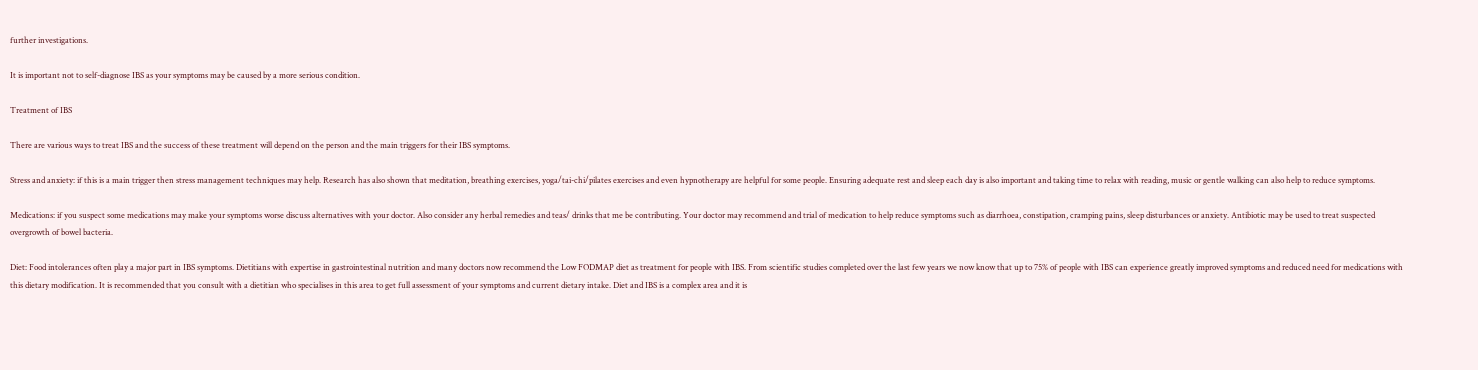further investigations.

It is important not to self-diagnose IBS as your symptoms may be caused by a more serious condition.

Treatment of IBS

There are various ways to treat IBS and the success of these treatment will depend on the person and the main triggers for their IBS symptoms.

Stress and anxiety: if this is a main trigger then stress management techniques may help. Research has also shown that meditation, breathing exercises, yoga/tai-chi/pilates exercises and even hypnotherapy are helpful for some people. Ensuring adequate rest and sleep each day is also important and taking time to relax with reading, music or gentle walking can also help to reduce symptoms.

Medications: if you suspect some medications may make your symptoms worse discuss alternatives with your doctor. Also consider any herbal remedies and teas/ drinks that me be contributing. Your doctor may recommend and trial of medication to help reduce symptoms such as diarrhoea, constipation, cramping pains, sleep disturbances or anxiety. Antibiotic may be used to treat suspected overgrowth of bowel bacteria.

Diet: Food intolerances often play a major part in IBS symptoms. Dietitians with expertise in gastrointestinal nutrition and many doctors now recommend the Low FODMAP diet as treatment for people with IBS. From scientific studies completed over the last few years we now know that up to 75% of people with IBS can experience greatly improved symptoms and reduced need for medications with this dietary modification. It is recommended that you consult with a dietitian who specialises in this area to get full assessment of your symptoms and current dietary intake. Diet and IBS is a complex area and it is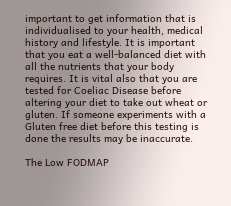important to get information that is individualised to your health, medical history and lifestyle. It is important that you eat a well-balanced diet with all the nutrients that your body requires. It is vital also that you are tested for Coeliac Disease before altering your diet to take out wheat or gluten. If someone experiments with a Gluten free diet before this testing is done the results may be inaccurate.

The Low FODMAP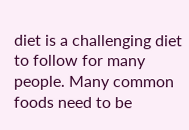diet is a challenging diet to follow for many people. Many common foods need to be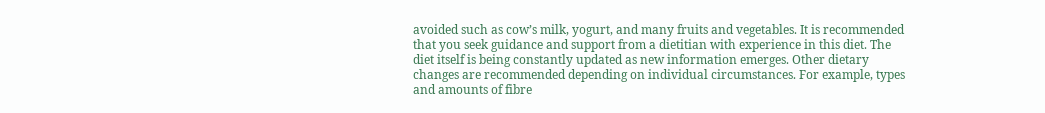avoided such as cow’s milk, yogurt, and many fruits and vegetables. It is recommended that you seek guidance and support from a dietitian with experience in this diet. The diet itself is being constantly updated as new information emerges. Other dietary changes are recommended depending on individual circumstances. For example, types and amounts of fibre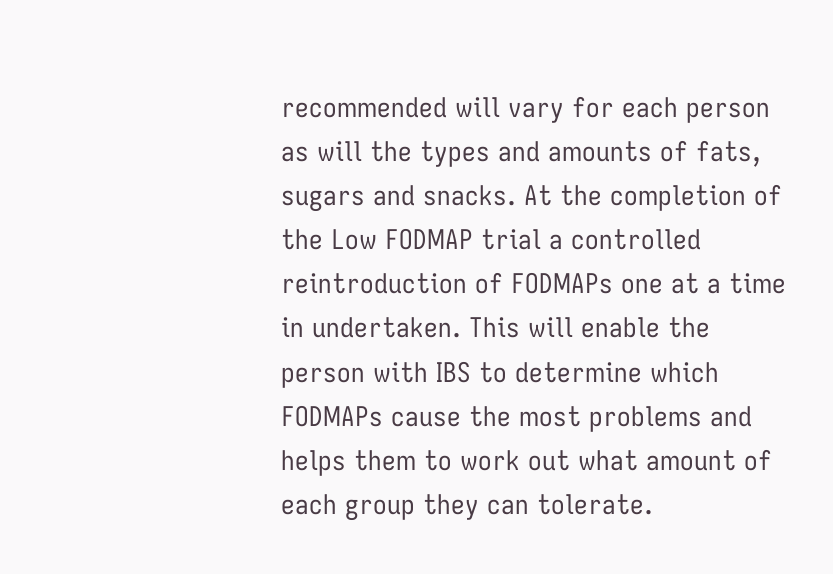recommended will vary for each person as will the types and amounts of fats, sugars and snacks. At the completion of the Low FODMAP trial a controlled reintroduction of FODMAPs one at a time in undertaken. This will enable the person with IBS to determine which FODMAPs cause the most problems and helps them to work out what amount of each group they can tolerate.